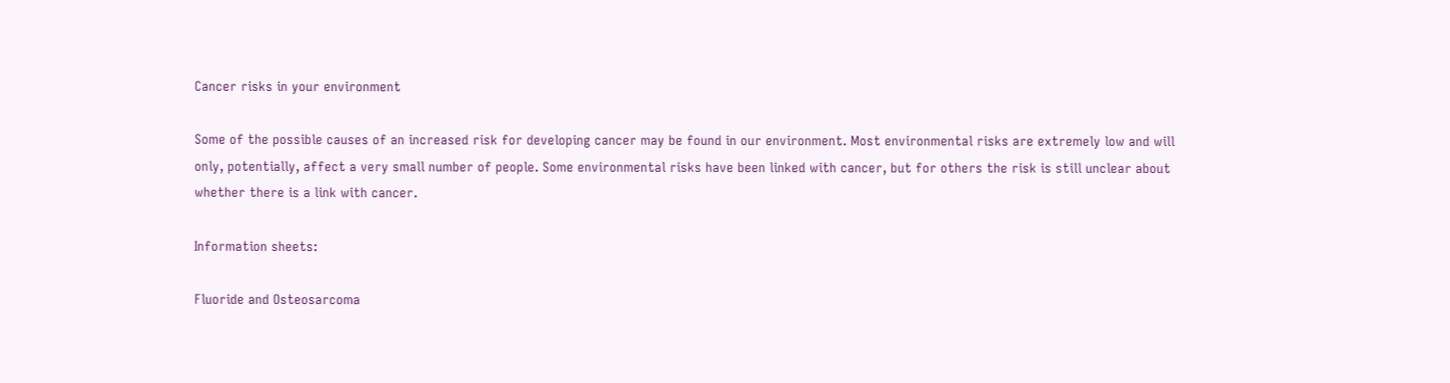Cancer risks in your environment

Some of the possible causes of an increased risk for developing cancer may be found in our environment. Most environmental risks are extremely low and will only, potentially, affect a very small number of people. Some environmental risks have been linked with cancer, but for others the risk is still unclear about whether there is a link with cancer.

Information sheets:

Fluoride and Osteosarcoma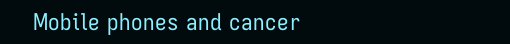Mobile phones and cancer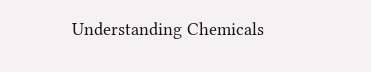Understanding Chemicals